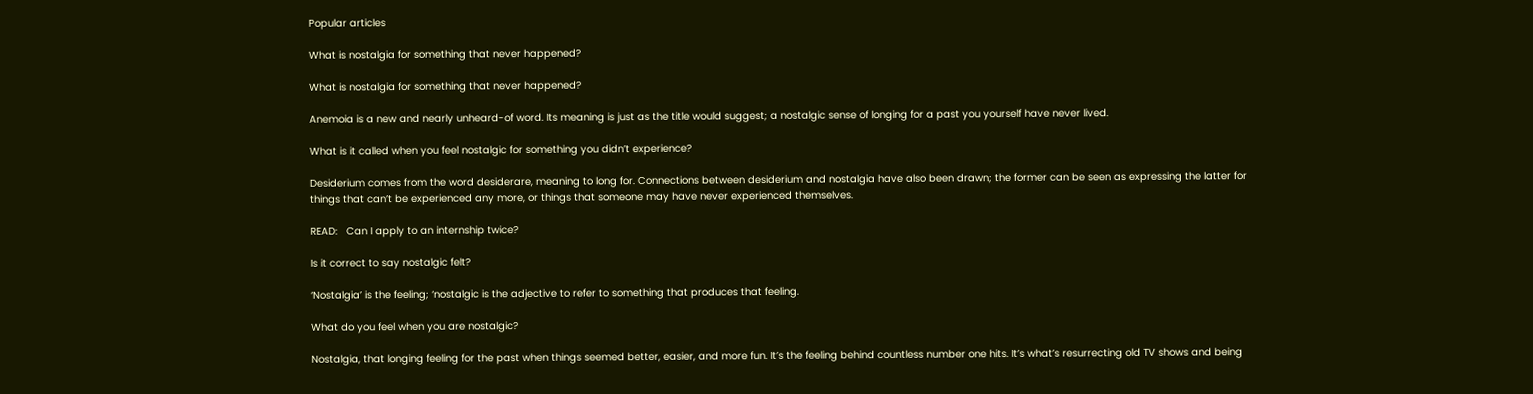Popular articles

What is nostalgia for something that never happened?

What is nostalgia for something that never happened?

Anemoia is a new and nearly unheard-of word. Its meaning is just as the title would suggest; a nostalgic sense of longing for a past you yourself have never lived.

What is it called when you feel nostalgic for something you didn’t experience?

Desiderium comes from the word desiderare, meaning to long for. Connections between desiderium and nostalgia have also been drawn; the former can be seen as expressing the latter for things that can’t be experienced any more, or things that someone may have never experienced themselves.

READ:   Can I apply to an internship twice?

Is it correct to say nostalgic felt?

‘Nostalgia’ is the feeling; ‘nostalgic is the adjective to refer to something that produces that feeling.

What do you feel when you are nostalgic?

Nostalgia, that longing feeling for the past when things seemed better, easier, and more fun. It’s the feeling behind countless number one hits. It’s what’s resurrecting old TV shows and being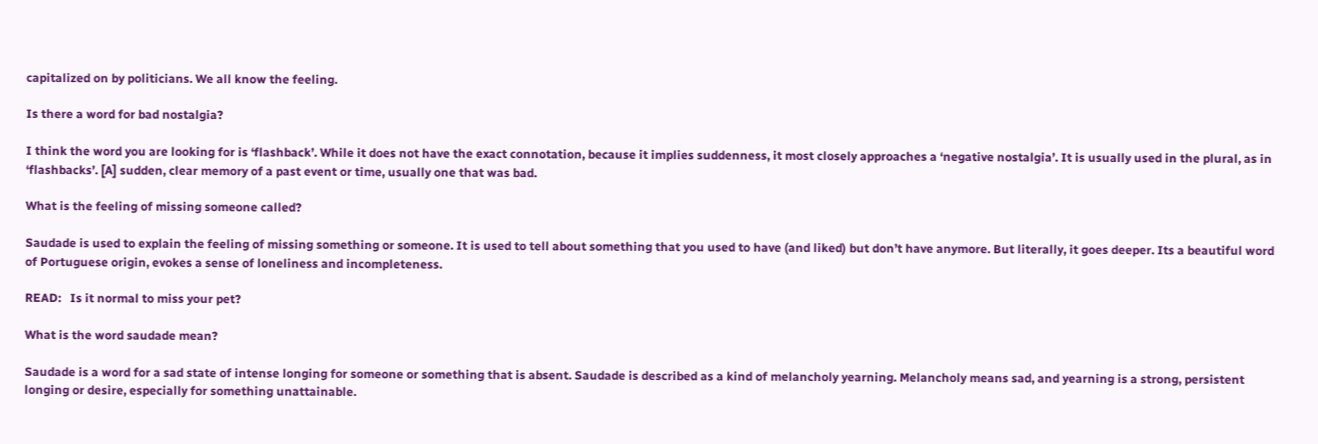capitalized on by politicians. We all know the feeling.

Is there a word for bad nostalgia?

I think the word you are looking for is ‘flashback’. While it does not have the exact connotation, because it implies suddenness, it most closely approaches a ‘negative nostalgia’. It is usually used in the plural, as in ‘flashbacks’. [A] sudden, clear memory of a past event or time, usually one that was bad.

What is the feeling of missing someone called?

Saudade is used to explain the feeling of missing something or someone. It is used to tell about something that you used to have (and liked) but don’t have anymore. But literally, it goes deeper. Its a beautiful word of Portuguese origin, evokes a sense of loneliness and incompleteness.

READ:   Is it normal to miss your pet?

What is the word saudade mean?

Saudade is a word for a sad state of intense longing for someone or something that is absent. Saudade is described as a kind of melancholy yearning. Melancholy means sad, and yearning is a strong, persistent longing or desire, especially for something unattainable.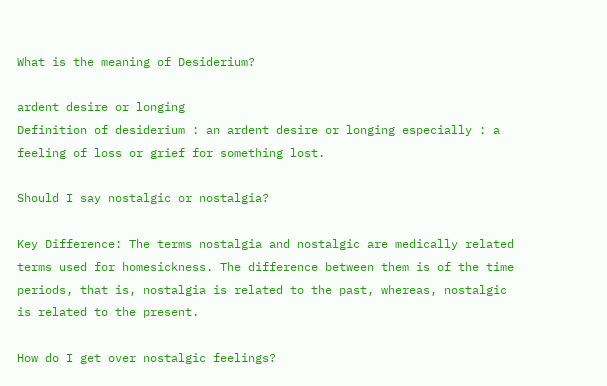What is the meaning of Desiderium?

ardent desire or longing
Definition of desiderium : an ardent desire or longing especially : a feeling of loss or grief for something lost.

Should I say nostalgic or nostalgia?

Key Difference: The terms nostalgia and nostalgic are medically related terms used for homesickness. The difference between them is of the time periods, that is, nostalgia is related to the past, whereas, nostalgic is related to the present.

How do I get over nostalgic feelings?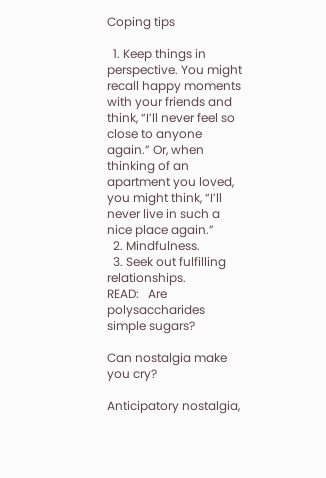Coping tips

  1. Keep things in perspective. You might recall happy moments with your friends and think, “I’ll never feel so close to anyone again.” Or, when thinking of an apartment you loved, you might think, “I’ll never live in such a nice place again.”
  2. Mindfulness.
  3. Seek out fulfilling relationships.
READ:   Are polysaccharides simple sugars?

Can nostalgia make you cry?

Anticipatory nostalgia,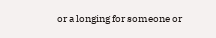or a longing for someone or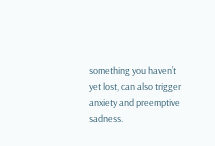something you haven’t yet lost, can also trigger anxiety and preemptive sadness.